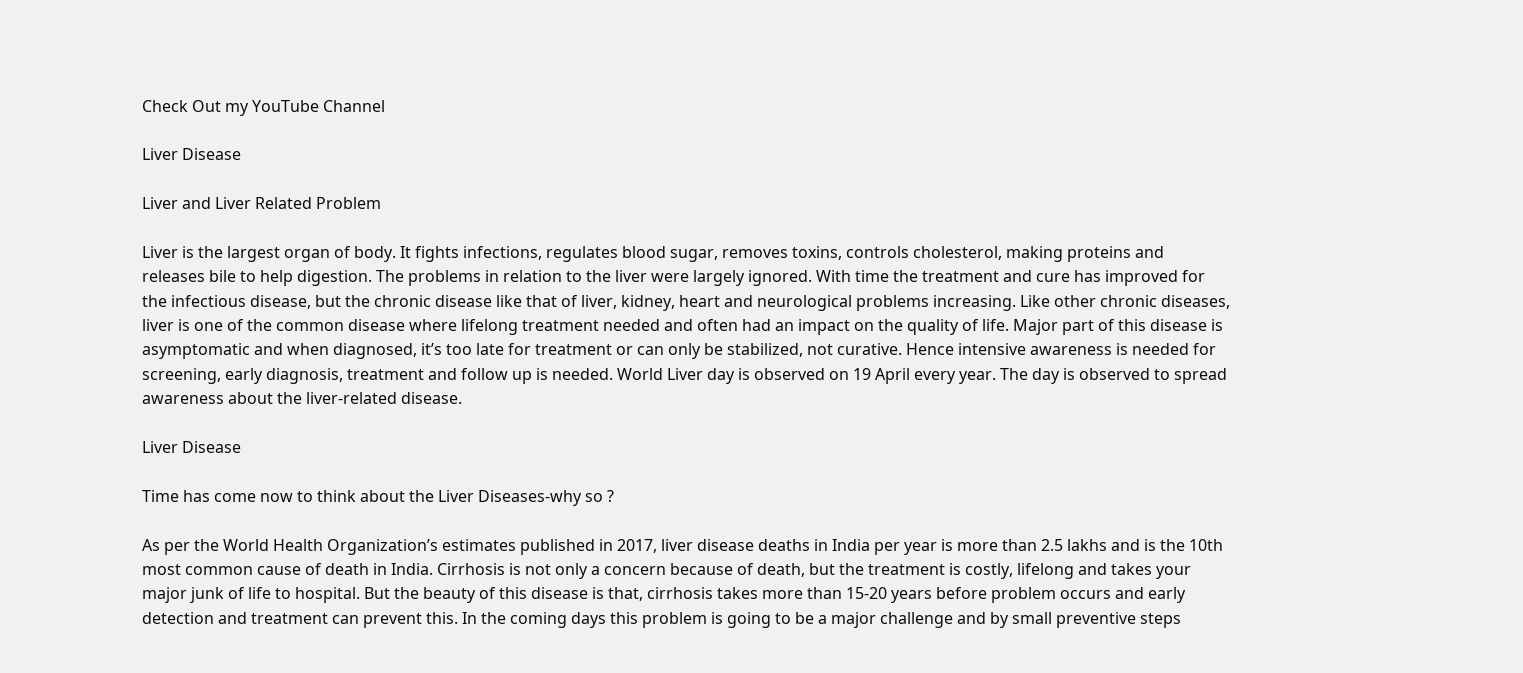Check Out my YouTube Channel

Liver Disease

Liver and Liver Related Problem

Liver is the largest organ of body. It fights infections, regulates blood sugar, removes toxins, controls cholesterol, making proteins and releases bile to help digestion. The problems in relation to the liver were largely ignored. With time the treatment and cure has improved for the infectious disease, but the chronic disease like that of liver, kidney, heart and neurological problems increasing. Like other chronic diseases, liver is one of the common disease where lifelong treatment needed and often had an impact on the quality of life. Major part of this disease is asymptomatic and when diagnosed, it’s too late for treatment or can only be stabilized, not curative. Hence intensive awareness is needed for screening, early diagnosis, treatment and follow up is needed. World Liver day is observed on 19 April every year. The day is observed to spread awareness about the liver-related disease.

Liver Disease

Time has come now to think about the Liver Diseases-why so ?

As per the World Health Organization’s estimates published in 2017, liver disease deaths in India per year is more than 2.5 lakhs and is the 10th most common cause of death in India. Cirrhosis is not only a concern because of death, but the treatment is costly, lifelong and takes your major junk of life to hospital. But the beauty of this disease is that, cirrhosis takes more than 15-20 years before problem occurs and early detection and treatment can prevent this. In the coming days this problem is going to be a major challenge and by small preventive steps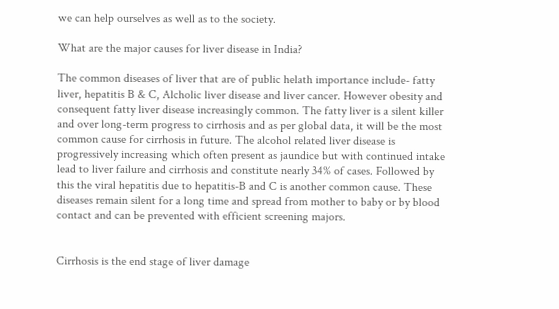we can help ourselves as well as to the society.

What are the major causes for liver disease in India?

The common diseases of liver that are of public helath importance include- fatty liver, hepatitis B & C, Alcholic liver disease and liver cancer. However obesity and consequent fatty liver disease increasingly common. The fatty liver is a silent killer and over long-term progress to cirrhosis and as per global data, it will be the most common cause for cirrhosis in future. The alcohol related liver disease is progressively increasing which often present as jaundice but with continued intake lead to liver failure and cirrhosis and constitute nearly 34% of cases. Followed by this the viral hepatitis due to hepatitis-B and C is another common cause. These diseases remain silent for a long time and spread from mother to baby or by blood contact and can be prevented with efficient screening majors.


Cirrhosis is the end stage of liver damage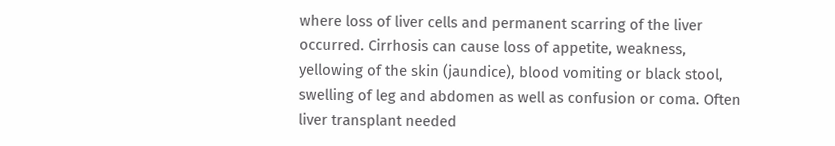where loss of liver cells and permanent scarring of the liver occurred. Cirrhosis can cause loss of appetite, weakness, yellowing of the skin (jaundice), blood vomiting or black stool, swelling of leg and abdomen as well as confusion or coma. Often liver transplant needed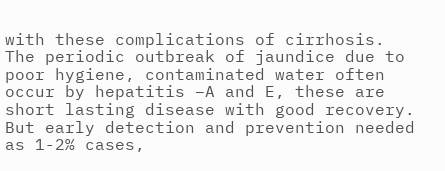with these complications of cirrhosis. The periodic outbreak of jaundice due to poor hygiene, contaminated water often occur by hepatitis –A and E, these are short lasting disease with good recovery. But early detection and prevention needed as 1-2% cases,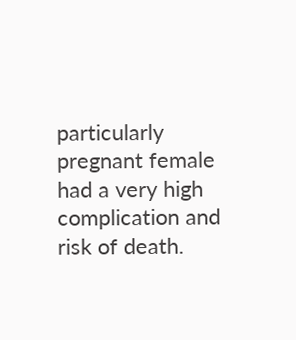particularly pregnant female had a very high complication and risk of death.